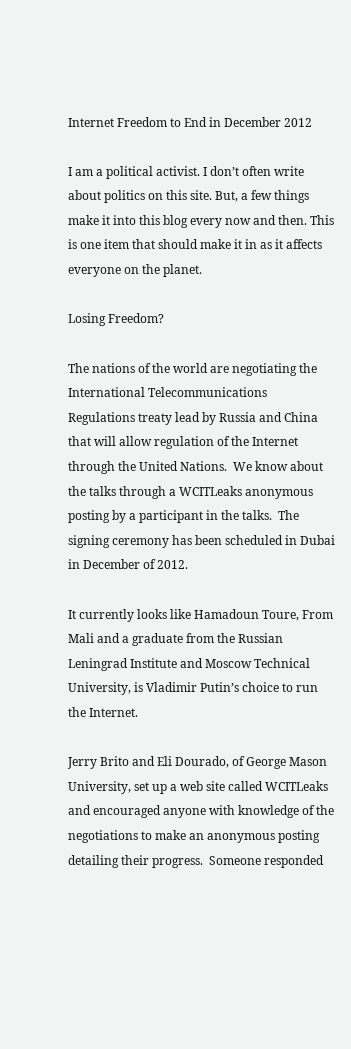Internet Freedom to End in December 2012

I am a political activist. I don’t often write about politics on this site. But, a few things make it into this blog every now and then. This is one item that should make it in as it affects everyone on the planet.

Losing Freedom?

The nations of the world are negotiating the International Telecommunications Regulations treaty lead by Russia and China that will allow regulation of the Internet through the United Nations.  We know about the talks through a WCITLeaks anonymous posting by a participant in the talks.  The signing ceremony has been scheduled in Dubai in December of 2012.

It currently looks like Hamadoun Toure, From Mali and a graduate from the Russian Leningrad Institute and Moscow Technical University, is Vladimir Putin’s choice to run the Internet.

Jerry Brito and Eli Dourado, of George Mason University, set up a web site called WCITLeaks and encouraged anyone with knowledge of the negotiations to make an anonymous posting detailing their progress.  Someone responded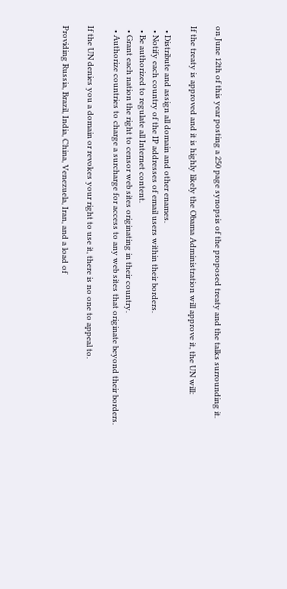on June 12th of this year posting a 250 page synopsis of the proposed treaty and the talks surrounding it.

If the treaty is approved and it is highly likely the Obama Administration will approve it, the UN will:

  • Distribute and assign all domain and other enames.
  • Notify each country of the IP addresses of email users within their borders.
  • Be authorized to regulate all Internet content.
  • Grant each nation the right to censor web sites originating in their country.
  • Authorize countries to charge a surcharge for access to any web sites that originate beyond their borders.

If the UN denies you a domain or revokes your right to use it, there is no one to appeal to.

Providing Russia, Brazil, India, China, Venezuela, Iran, and a load of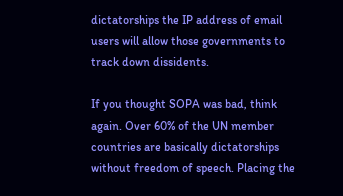dictatorships the IP address of email users will allow those governments to track down dissidents.

If you thought SOPA was bad, think again. Over 60% of the UN member countries are basically dictatorships without freedom of speech. Placing the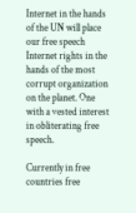Internet in the hands of the UN will place our free speech Internet rights in the hands of the most corrupt organization on the planet. One with a vested interest in obliterating free speech.

Currently in free countries free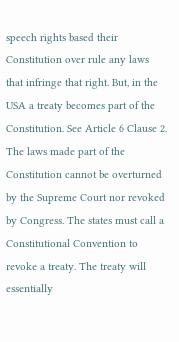speech rights based their Constitution over rule any laws that infringe that right. But, in the USA a treaty becomes part of the Constitution. See Article 6 Clause 2. The laws made part of the Constitution cannot be overturned by the Supreme Court nor revoked by Congress. The states must call a Constitutional Convention to revoke a treaty. The treaty will essentially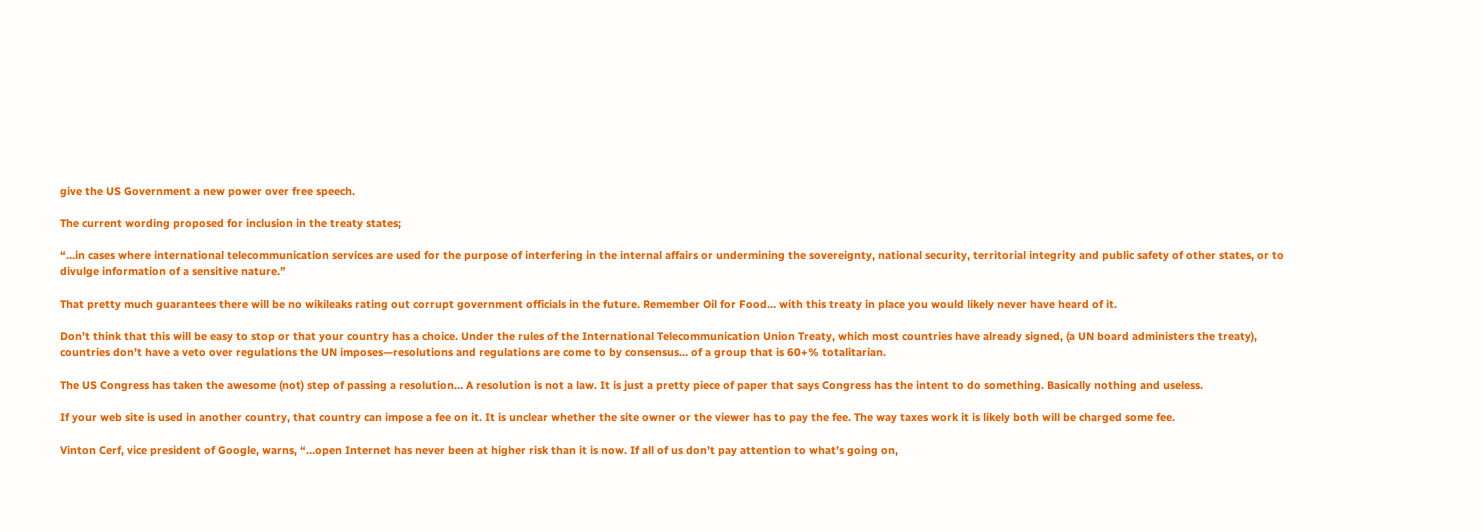give the US Government a new power over free speech.

The current wording proposed for inclusion in the treaty states;

“…in cases where international telecommunication services are used for the purpose of interfering in the internal affairs or undermining the sovereignty, national security, territorial integrity and public safety of other states, or to divulge information of a sensitive nature.”

That pretty much guarantees there will be no wikileaks rating out corrupt government officials in the future. Remember Oil for Food… with this treaty in place you would likely never have heard of it.

Don’t think that this will be easy to stop or that your country has a choice. Under the rules of the International Telecommunication Union Treaty, which most countries have already signed, (a UN board administers the treaty), countries don’t have a veto over regulations the UN imposes—resolutions and regulations are come to by consensus… of a group that is 60+% totalitarian.

The US Congress has taken the awesome (not) step of passing a resolution… A resolution is not a law. It is just a pretty piece of paper that says Congress has the intent to do something. Basically nothing and useless.

If your web site is used in another country, that country can impose a fee on it. It is unclear whether the site owner or the viewer has to pay the fee. The way taxes work it is likely both will be charged some fee.

Vinton Cerf, vice president of Google, warns, “…open Internet has never been at higher risk than it is now. If all of us don’t pay attention to what’s going on,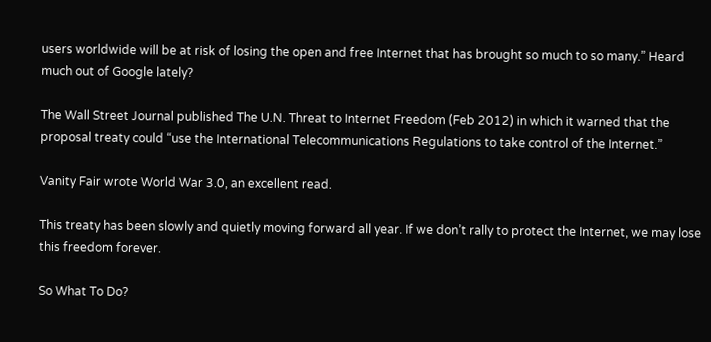users worldwide will be at risk of losing the open and free Internet that has brought so much to so many.” Heard much out of Google lately?

The Wall Street Journal published The U.N. Threat to Internet Freedom (Feb 2012) in which it warned that the proposal treaty could “use the International Telecommunications Regulations to take control of the Internet.”

Vanity Fair wrote World War 3.0, an excellent read.

This treaty has been slowly and quietly moving forward all year. If we don’t rally to protect the Internet, we may lose this freedom forever.

So What To Do?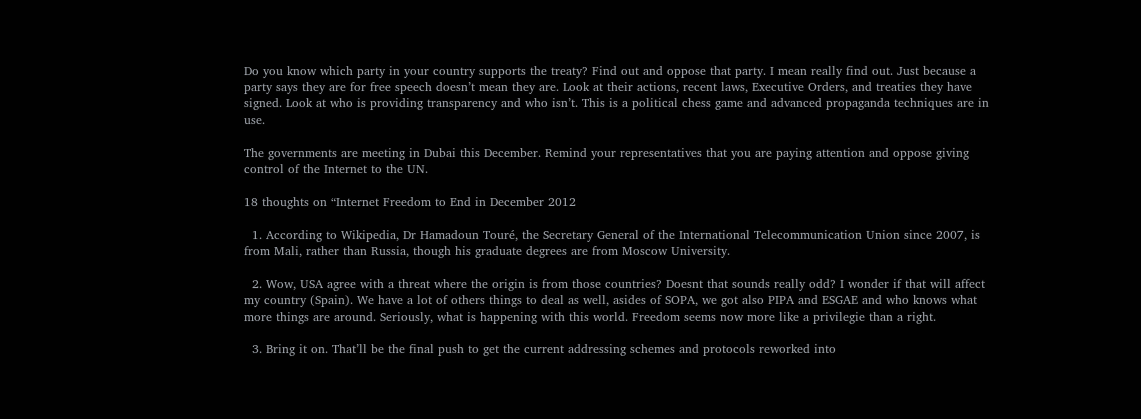Do you know which party in your country supports the treaty? Find out and oppose that party. I mean really find out. Just because a party says they are for free speech doesn’t mean they are. Look at their actions, recent laws, Executive Orders, and treaties they have signed. Look at who is providing transparency and who isn’t. This is a political chess game and advanced propaganda techniques are in use.

The governments are meeting in Dubai this December. Remind your representatives that you are paying attention and oppose giving control of the Internet to the UN.

18 thoughts on “Internet Freedom to End in December 2012

  1. According to Wikipedia, Dr Hamadoun Touré, the Secretary General of the International Telecommunication Union since 2007, is from Mali, rather than Russia, though his graduate degrees are from Moscow University.

  2. Wow, USA agree with a threat where the origin is from those countries? Doesnt that sounds really odd? I wonder if that will affect my country (Spain). We have a lot of others things to deal as well, asides of SOPA, we got also PIPA and ESGAE and who knows what more things are around. Seriously, what is happening with this world. Freedom seems now more like a privilegie than a right.

  3. Bring it on. That’ll be the final push to get the current addressing schemes and protocols reworked into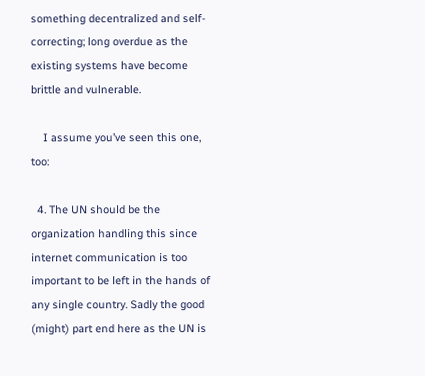something decentralized and self-correcting; long overdue as the existing systems have become brittle and vulnerable.

    I assume you’ve seen this one, too:

  4. The UN should be the organization handling this since internet communication is too important to be left in the hands of any single country. Sadly the good (might) part end here as the UN is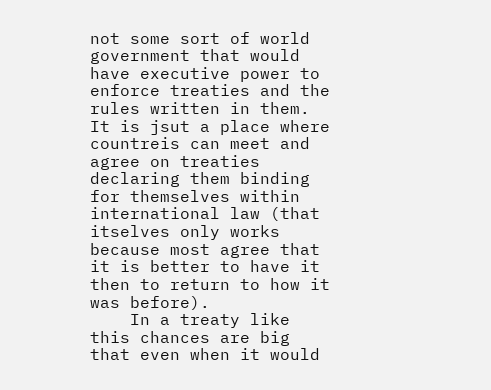not some sort of world government that would have executive power to enforce treaties and the rules written in them. It is jsut a place where countreis can meet and agree on treaties declaring them binding for themselves within international law (that itselves only works because most agree that it is better to have it then to return to how it was before).
    In a treaty like this chances are big that even when it would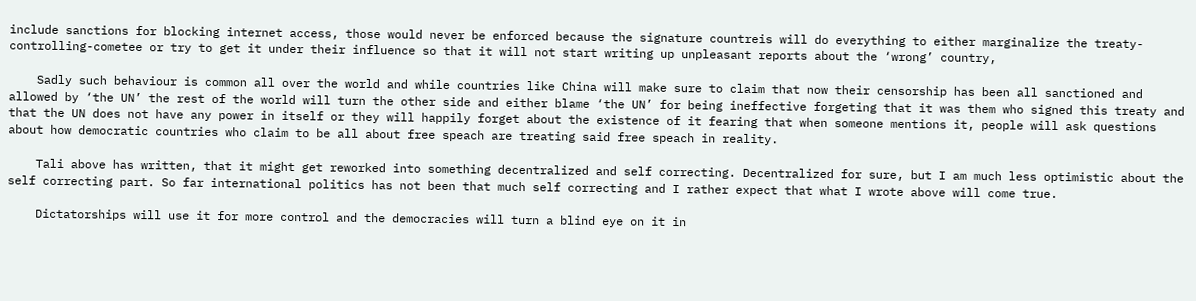include sanctions for blocking internet access, those would never be enforced because the signature countreis will do everything to either marginalize the treaty-controlling-cometee or try to get it under their influence so that it will not start writing up unpleasant reports about the ‘wrong’ country,

    Sadly such behaviour is common all over the world and while countries like China will make sure to claim that now their censorship has been all sanctioned and allowed by ‘the UN’ the rest of the world will turn the other side and either blame ‘the UN’ for being ineffective forgeting that it was them who signed this treaty and that the UN does not have any power in itself or they will happily forget about the existence of it fearing that when someone mentions it, people will ask questions about how democratic countries who claim to be all about free speach are treating said free speach in reality.

    Tali above has written, that it might get reworked into something decentralized and self correcting. Decentralized for sure, but I am much less optimistic about the self correcting part. So far international politics has not been that much self correcting and I rather expect that what I wrote above will come true.

    Dictatorships will use it for more control and the democracies will turn a blind eye on it in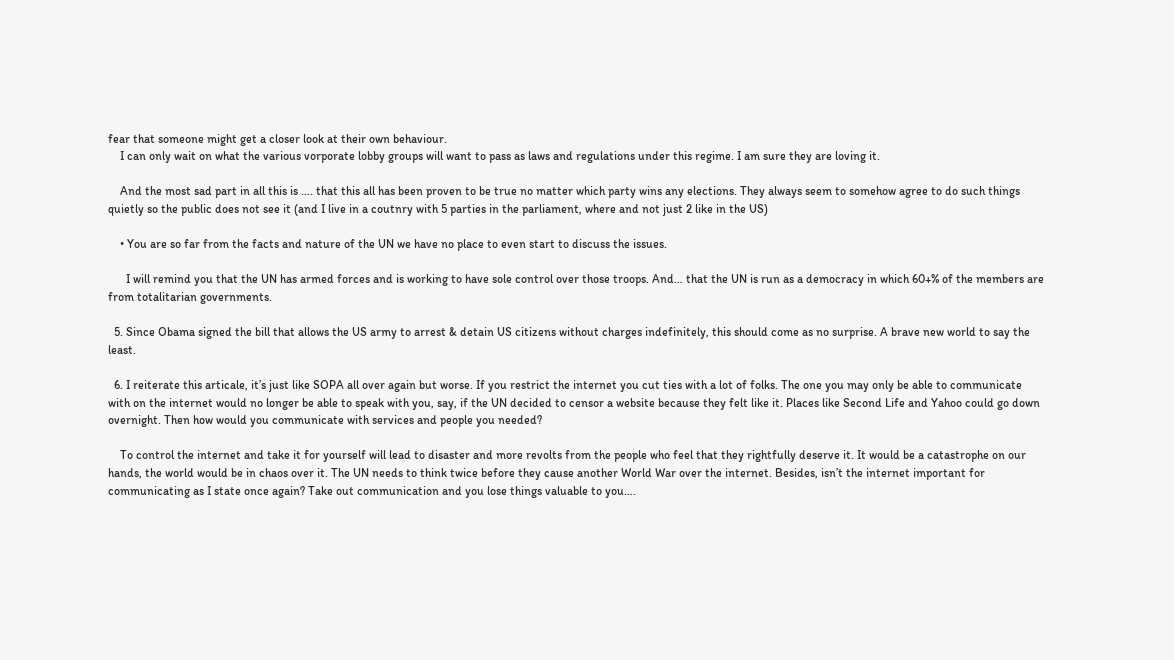fear that someone might get a closer look at their own behaviour.
    I can only wait on what the various vorporate lobby groups will want to pass as laws and regulations under this regime. I am sure they are loving it.

    And the most sad part in all this is …. that this all has been proven to be true no matter which party wins any elections. They always seem to somehow agree to do such things quietly so the public does not see it (and I live in a coutnry with 5 parties in the parliament, where and not just 2 like in the US)

    • You are so far from the facts and nature of the UN we have no place to even start to discuss the issues.

      I will remind you that the UN has armed forces and is working to have sole control over those troops. And… that the UN is run as a democracy in which 60+% of the members are from totalitarian governments.

  5. Since Obama signed the bill that allows the US army to arrest & detain US citizens without charges indefinitely, this should come as no surprise. A brave new world to say the least.

  6. I reiterate this articale, it’s just like SOPA all over again but worse. If you restrict the internet you cut ties with a lot of folks. The one you may only be able to communicate with on the internet would no longer be able to speak with you, say, if the UN decided to censor a website because they felt like it. Places like Second Life and Yahoo could go down overnight. Then how would you communicate with services and people you needed?

    To control the internet and take it for yourself will lead to disaster and more revolts from the people who feel that they rightfully deserve it. It would be a catastrophe on our hands, the world would be in chaos over it. The UN needs to think twice before they cause another World War over the internet. Besides, isn’t the internet important for communicating as I state once again? Take out communication and you lose things valuable to you….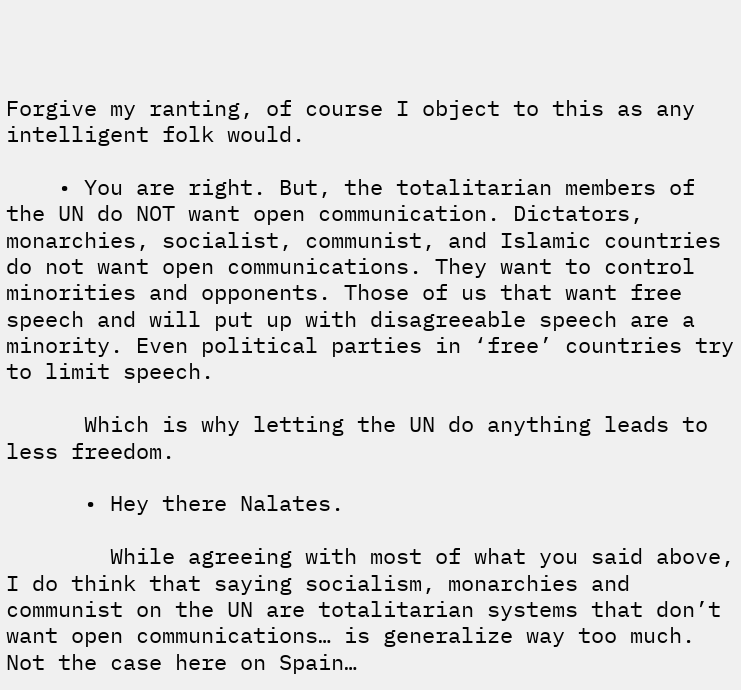Forgive my ranting, of course I object to this as any intelligent folk would.

    • You are right. But, the totalitarian members of the UN do NOT want open communication. Dictators, monarchies, socialist, communist, and Islamic countries do not want open communications. They want to control minorities and opponents. Those of us that want free speech and will put up with disagreeable speech are a minority. Even political parties in ‘free’ countries try to limit speech.

      Which is why letting the UN do anything leads to less freedom.

      • Hey there Nalates.

        While agreeing with most of what you said above, I do think that saying socialism, monarchies and communist on the UN are totalitarian systems that don’t want open communications… is generalize way too much. Not the case here on Spain…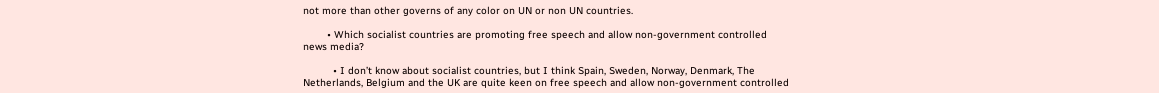not more than other governs of any color on UN or non UN countries.

        • Which socialist countries are promoting free speech and allow non-government controlled news media?

          • I don’t know about socialist countries, but I think Spain, Sweden, Norway, Denmark, The Netherlands, Belgium and the UK are quite keen on free speech and allow non-government controlled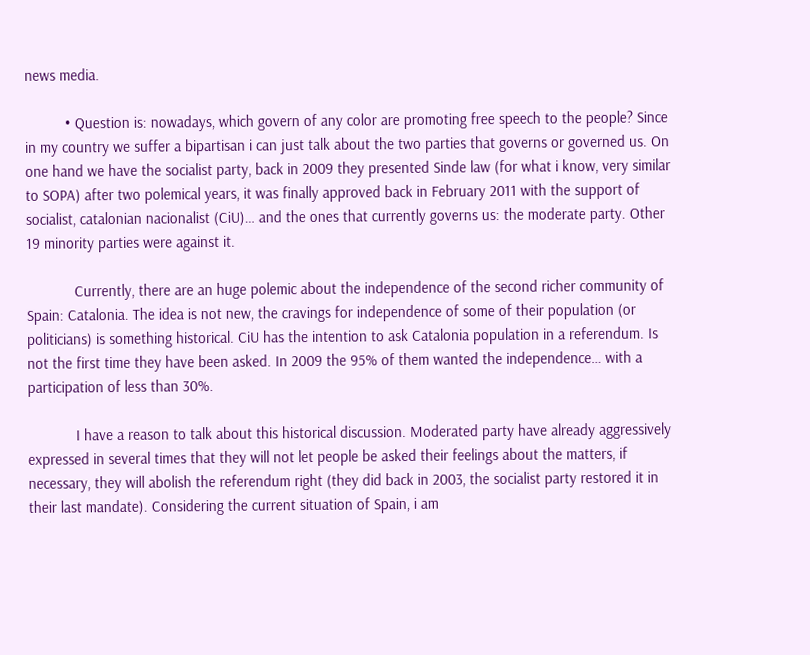news media.

          • Question is: nowadays, which govern of any color are promoting free speech to the people? Since in my country we suffer a bipartisan i can just talk about the two parties that governs or governed us. On one hand we have the socialist party, back in 2009 they presented Sinde law (for what i know, very similar to SOPA) after two polemical years, it was finally approved back in February 2011 with the support of socialist, catalonian nacionalist (CiU)… and the ones that currently governs us: the moderate party. Other 19 minority parties were against it.

            Currently, there are an huge polemic about the independence of the second richer community of Spain: Catalonia. The idea is not new, the cravings for independence of some of their population (or politicians) is something historical. CiU has the intention to ask Catalonia population in a referendum. Is not the first time they have been asked. In 2009 the 95% of them wanted the independence… with a participation of less than 30%.

            I have a reason to talk about this historical discussion. Moderated party have already aggressively expressed in several times that they will not let people be asked their feelings about the matters, if necessary, they will abolish the referendum right (they did back in 2003, the socialist party restored it in their last mandate). Considering the current situation of Spain, i am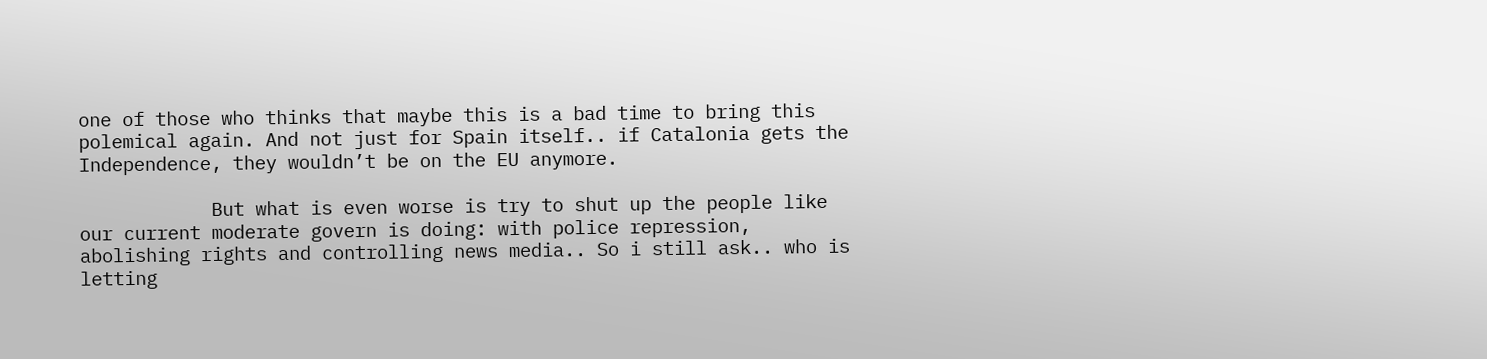one of those who thinks that maybe this is a bad time to bring this polemical again. And not just for Spain itself.. if Catalonia gets the Independence, they wouldn’t be on the EU anymore.

            But what is even worse is try to shut up the people like our current moderate govern is doing: with police repression, abolishing rights and controlling news media.. So i still ask.. who is letting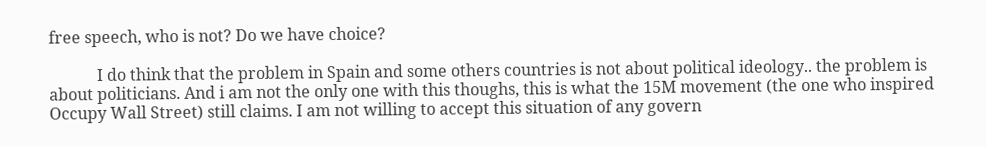free speech, who is not? Do we have choice?

            I do think that the problem in Spain and some others countries is not about political ideology.. the problem is about politicians. And i am not the only one with this thoughs, this is what the 15M movement (the one who inspired Occupy Wall Street) still claims. I am not willing to accept this situation of any govern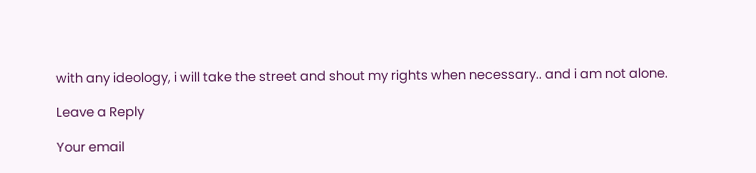with any ideology, i will take the street and shout my rights when necessary.. and i am not alone.

Leave a Reply

Your email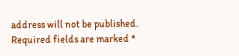address will not be published. Required fields are marked *